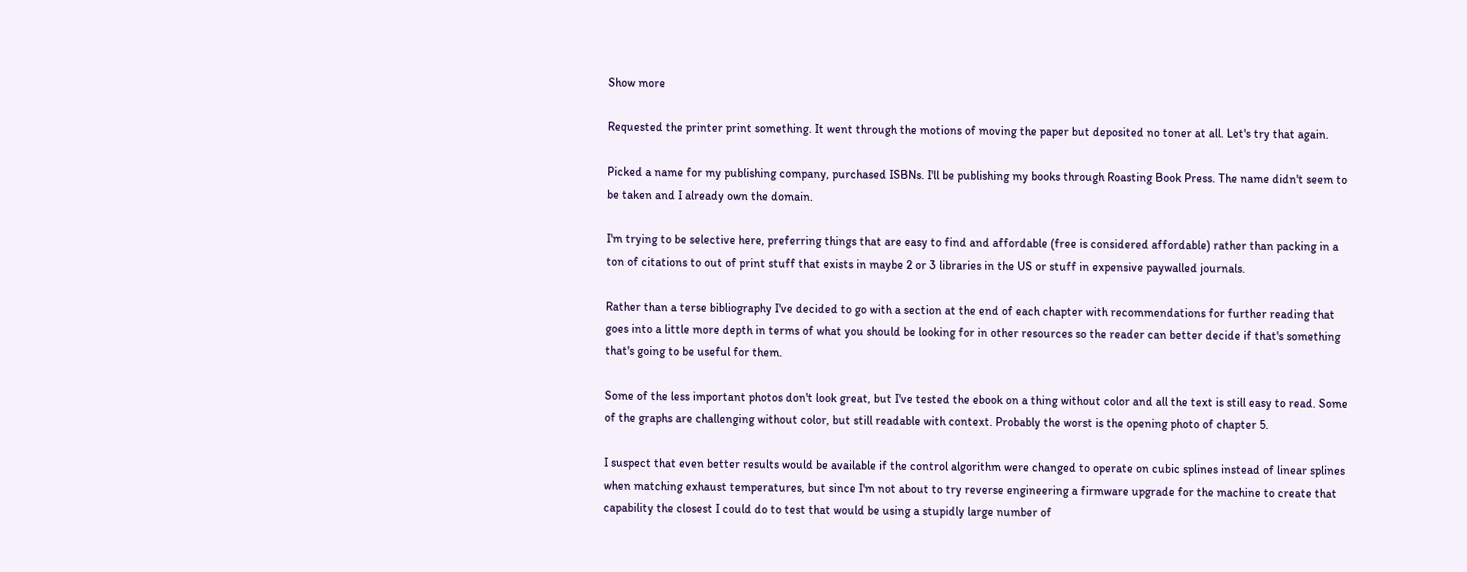Show more

Requested the printer print something. It went through the motions of moving the paper but deposited no toner at all. Let's try that again.

Picked a name for my publishing company, purchased ISBNs. I'll be publishing my books through Roasting Book Press. The name didn't seem to be taken and I already own the domain.

I'm trying to be selective here, preferring things that are easy to find and affordable (free is considered affordable) rather than packing in a ton of citations to out of print stuff that exists in maybe 2 or 3 libraries in the US or stuff in expensive paywalled journals.

Rather than a terse bibliography I've decided to go with a section at the end of each chapter with recommendations for further reading that goes into a little more depth in terms of what you should be looking for in other resources so the reader can better decide if that's something that's going to be useful for them.

Some of the less important photos don't look great, but I've tested the ebook on a thing without color and all the text is still easy to read. Some of the graphs are challenging without color, but still readable with context. Probably the worst is the opening photo of chapter 5.

I suspect that even better results would be available if the control algorithm were changed to operate on cubic splines instead of linear splines when matching exhaust temperatures, but since I'm not about to try reverse engineering a firmware upgrade for the machine to create that capability the closest I could do to test that would be using a stupidly large number of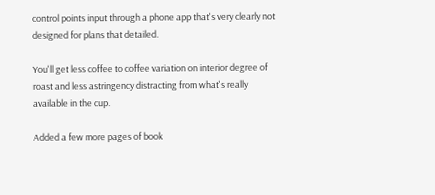control points input through a phone app that's very clearly not designed for plans that detailed.

You'll get less coffee to coffee variation on interior degree of roast and less astringency distracting from what's really available in the cup.

Added a few more pages of book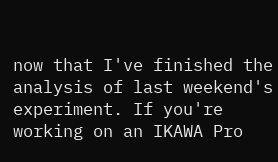now that I've finished the analysis of last weekend's experiment. If you're working on an IKAWA Pro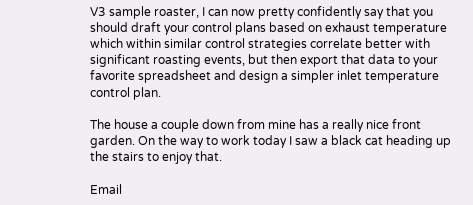V3 sample roaster, I can now pretty confidently say that you should draft your control plans based on exhaust temperature which within similar control strategies correlate better with significant roasting events, but then export that data to your favorite spreadsheet and design a simpler inlet temperature control plan.

The house a couple down from mine has a really nice front garden. On the way to work today I saw a black cat heading up the stairs to enjoy that.

Email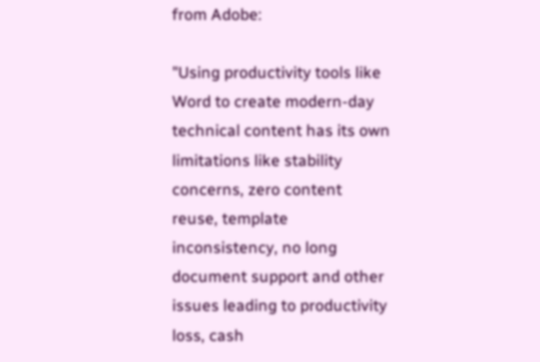from Adobe:

"Using productivity tools like Word to create modern-day technical content has its own limitations like stability concerns, zero content reuse, template inconsistency, no long document support and other issues leading to productivity loss, cash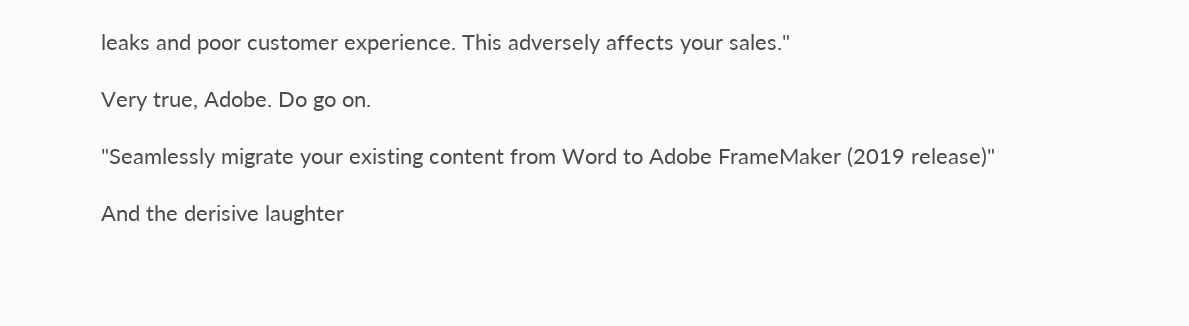leaks and poor customer experience. This adversely affects your sales."

Very true, Adobe. Do go on.

"Seamlessly migrate your existing content from Word to Adobe FrameMaker (2019 release)"

And the derisive laughter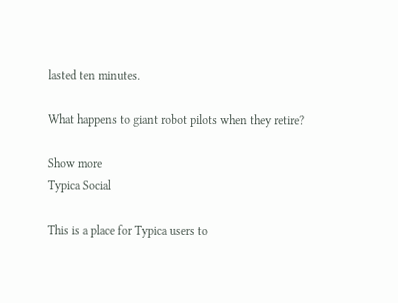lasted ten minutes.

What happens to giant robot pilots when they retire?

Show more
Typica Social

This is a place for Typica users to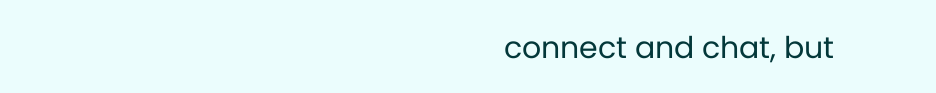connect and chat, but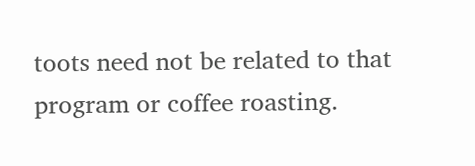toots need not be related to that program or coffee roasting.